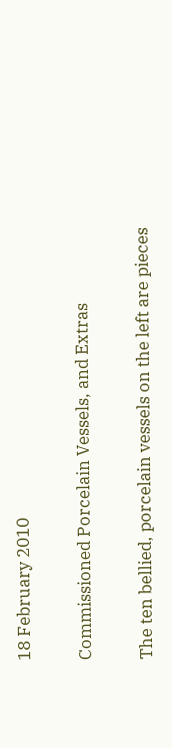18 February 2010

Commissioned Porcelain Vessels, and Extras

The ten bellied, porcelain vessels on the left are pieces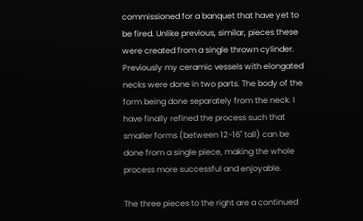commissioned for a banquet that have yet to be fired. Unlike previous, similar, pieces these were created from a single thrown cylinder. Previously my ceramic vessels with elongated necks were done in two parts. The body of the form being done separately from the neck. I have finally refined the process such that smaller forms (between 12-16" tall) can be done from a single piece, making the whole process more successful and enjoyable.

The three pieces to the right are a continued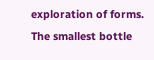exploration of forms. The smallest bottle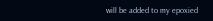will be added to my epoxied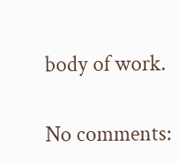body of work.

No comments: